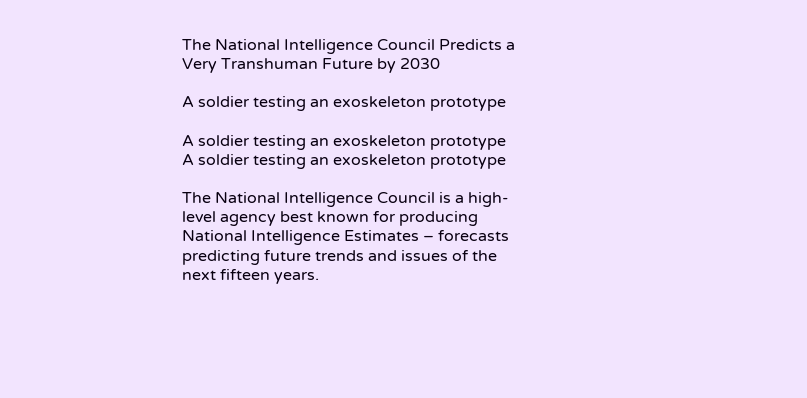The National Intelligence Council Predicts a Very Transhuman Future by 2030

A soldier testing an exoskeleton prototype

A soldier testing an exoskeleton prototype
A soldier testing an exoskeleton prototype

The National Intelligence Council is a high-level agency best known for producing National Intelligence Estimates – forecasts predicting future trends and issues of the next fifteen years.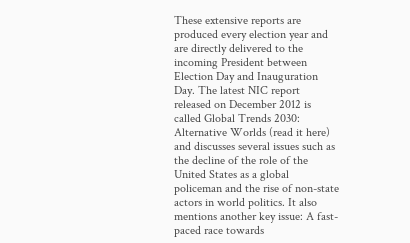These extensive reports are produced every election year and are directly delivered to the  incoming President between Election Day and Inauguration Day. The latest NIC report released on December 2012 is called Global Trends 2030: Alternative Worlds (read it here) and discusses several issues such as the decline of the role of the United States as a global policeman and the rise of non-state actors in world politics. It also mentions another key issue: A fast-paced race towards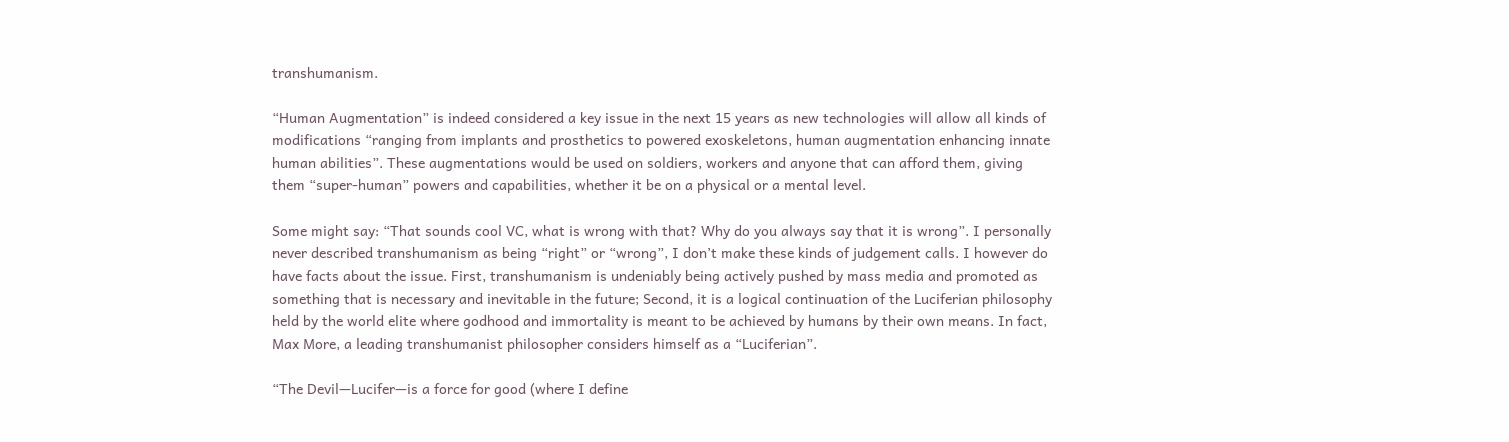transhumanism.

“Human Augmentation” is indeed considered a key issue in the next 15 years as new technologies will allow all kinds of modifications “ranging from implants and prosthetics to powered exoskeletons, human augmentation enhancing innate human abilities”. These augmentations would be used on soldiers, workers and anyone that can afford them, giving them “super-human” powers and capabilities, whether it be on a physical or a mental level.

Some might say: “That sounds cool VC, what is wrong with that? Why do you always say that it is wrong”. I personally never described transhumanism as being “right” or “wrong”, I don’t make these kinds of judgement calls. I however do have facts about the issue. First, transhumanism is undeniably being actively pushed by mass media and promoted as something that is necessary and inevitable in the future; Second, it is a logical continuation of the Luciferian philosophy held by the world elite where godhood and immortality is meant to be achieved by humans by their own means. In fact, Max More, a leading transhumanist philosopher considers himself as a “Luciferian”.

“The Devil—Lucifer—is a force for good (where I define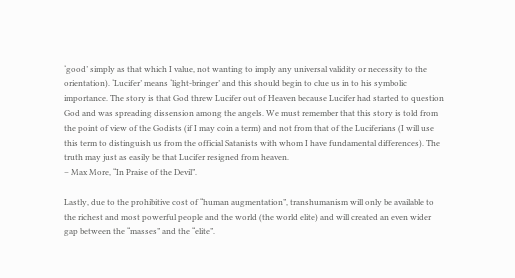‘good’ simply as that which I value, not wanting to imply any universal validity or necessity to the orientation). ‘Lucifer’ means ‘light-bringer’ and this should begin to clue us in to his symbolic importance. The story is that God threw Lucifer out of Heaven because Lucifer had started to question God and was spreading dissension among the angels. We must remember that this story is told from the point of view of the Godists (if I may coin a term) and not from that of the Luciferians (I will use this term to distinguish us from the official Satanists with whom I have fundamental differences). The truth may just as easily be that Lucifer resigned from heaven.
– Max More, “In Praise of the Devil”.

Lastly, due to the prohibitive cost of “human augmentation”, transhumanism will only be available to the richest and most powerful people and the world (the world elite) and will created an even wider gap between the “masses” and the “elite”.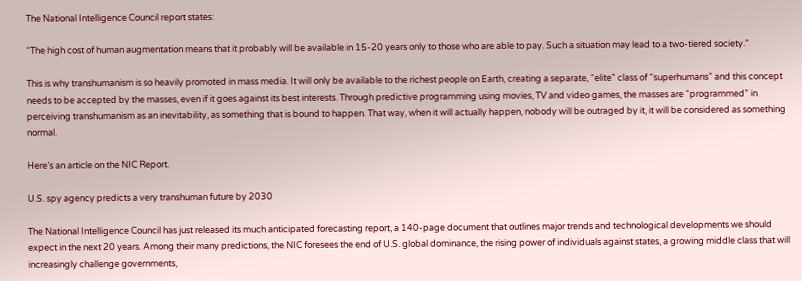The National Intelligence Council report states:

“The high cost of human augmentation means that it probably will be available in 15-20 years only to those who are able to pay. Such a situation may lead to a two-tiered society.”

This is why transhumanism is so heavily promoted in mass media. It will only be available to the richest people on Earth, creating a separate, “elite” class of “superhumans” and this concept needs to be accepted by the masses, even if it goes against its best interests. Through predictive programming using movies, TV and video games, the masses are “programmed” in perceiving transhumanism as an inevitability, as something that is bound to happen. That way, when it will actually happen, nobody will be outraged by it, it will be considered as something normal.

Here’s an article on the NIC Report.

U.S. spy agency predicts a very transhuman future by 2030

The National Intelligence Council has just released its much anticipated forecasting report, a 140-page document that outlines major trends and technological developments we should expect in the next 20 years. Among their many predictions, the NIC foresees the end of U.S. global dominance, the rising power of individuals against states, a growing middle class that will increasingly challenge governments,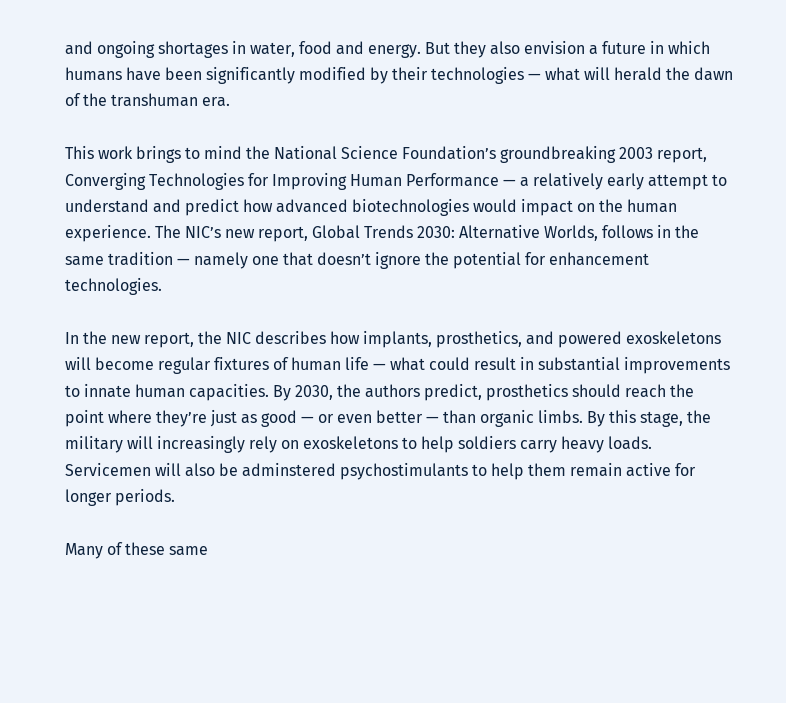and ongoing shortages in water, food and energy. But they also envision a future in which humans have been significantly modified by their technologies — what will herald the dawn of the transhuman era.

This work brings to mind the National Science Foundation’s groundbreaking 2003 report, Converging Technologies for Improving Human Performance — a relatively early attempt to understand and predict how advanced biotechnologies would impact on the human experience. The NIC’s new report, Global Trends 2030: Alternative Worlds, follows in the same tradition — namely one that doesn’t ignore the potential for enhancement technologies.

In the new report, the NIC describes how implants, prosthetics, and powered exoskeletons will become regular fixtures of human life — what could result in substantial improvements to innate human capacities. By 2030, the authors predict, prosthetics should reach the point where they’re just as good — or even better — than organic limbs. By this stage, the military will increasingly rely on exoskeletons to help soldiers carry heavy loads. Servicemen will also be adminstered psychostimulants to help them remain active for longer periods.

Many of these same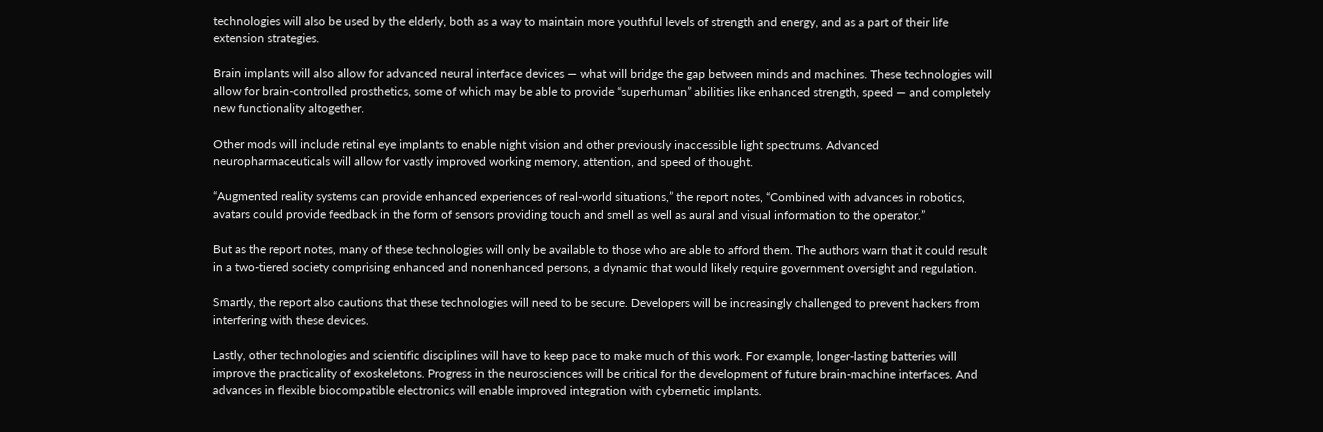technologies will also be used by the elderly, both as a way to maintain more youthful levels of strength and energy, and as a part of their life extension strategies.

Brain implants will also allow for advanced neural interface devices — what will bridge the gap between minds and machines. These technologies will allow for brain-controlled prosthetics, some of which may be able to provide “superhuman” abilities like enhanced strength, speed — and completely new functionality altogether.

Other mods will include retinal eye implants to enable night vision and other previously inaccessible light spectrums. Advanced neuropharmaceuticals will allow for vastly improved working memory, attention, and speed of thought.

“Augmented reality systems can provide enhanced experiences of real-world situations,” the report notes, “Combined with advances in robotics, avatars could provide feedback in the form of sensors providing touch and smell as well as aural and visual information to the operator.”

But as the report notes, many of these technologies will only be available to those who are able to afford them. The authors warn that it could result in a two-tiered society comprising enhanced and nonenhanced persons, a dynamic that would likely require government oversight and regulation.

Smartly, the report also cautions that these technologies will need to be secure. Developers will be increasingly challenged to prevent hackers from interfering with these devices.

Lastly, other technologies and scientific disciplines will have to keep pace to make much of this work. For example, longer-lasting batteries will improve the practicality of exoskeletons. Progress in the neurosciences will be critical for the development of future brain-machine interfaces. And advances in flexible biocompatible electronics will enable improved integration with cybernetic implants.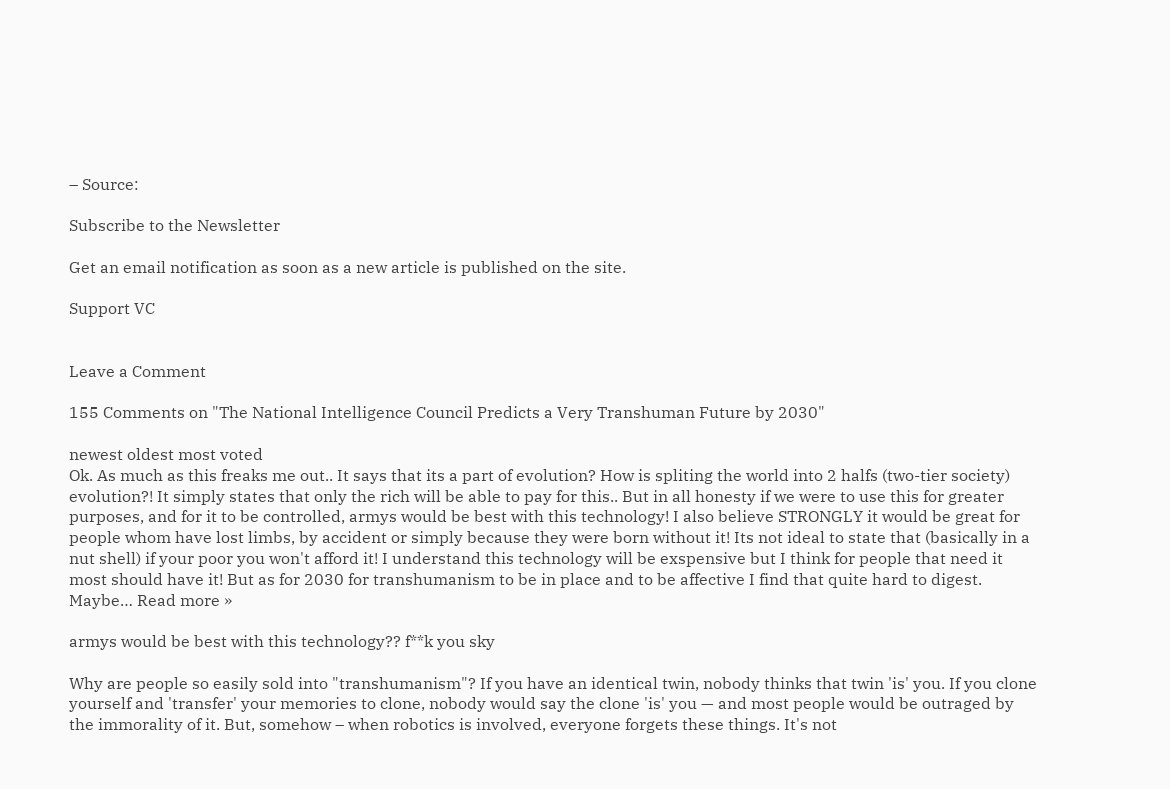– Source:

Subscribe to the Newsletter

Get an email notification as soon as a new article is published on the site.

Support VC


Leave a Comment

155 Comments on "The National Intelligence Council Predicts a Very Transhuman Future by 2030"

newest oldest most voted
Ok. As much as this freaks me out.. It says that its a part of evolution? How is spliting the world into 2 halfs (two-tier society) evolution?! It simply states that only the rich will be able to pay for this.. But in all honesty if we were to use this for greater purposes, and for it to be controlled, armys would be best with this technology! I also believe STRONGLY it would be great for people whom have lost limbs, by accident or simply because they were born without it! Its not ideal to state that (basically in a nut shell) if your poor you won't afford it! I understand this technology will be exspensive but I think for people that need it most should have it! But as for 2030 for transhumanism to be in place and to be affective I find that quite hard to digest. Maybe… Read more »

armys would be best with this technology?? f**k you sky

Why are people so easily sold into "transhumanism"? If you have an identical twin, nobody thinks that twin 'is' you. If you clone yourself and 'transfer' your memories to clone, nobody would say the clone 'is' you — and most people would be outraged by the immorality of it. But, somehow – when robotics is involved, everyone forgets these things. It's not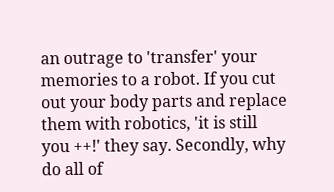an outrage to 'transfer' your memories to a robot. If you cut out your body parts and replace them with robotics, 'it is still you ++!' they say. Secondly, why do all of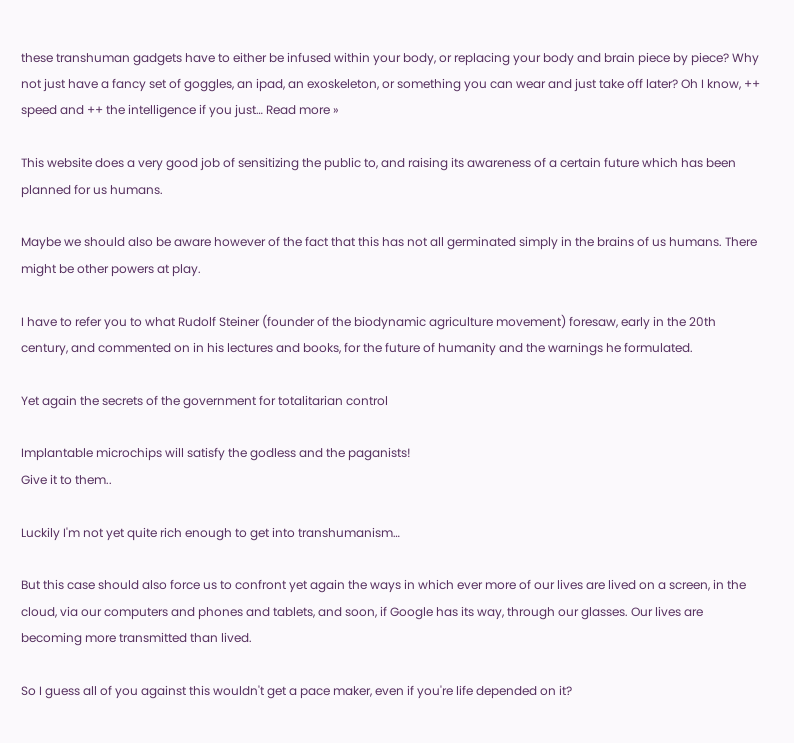these transhuman gadgets have to either be infused within your body, or replacing your body and brain piece by piece? Why not just have a fancy set of goggles, an ipad, an exoskeleton, or something you can wear and just take off later? Oh I know, ++ speed and ++ the intelligence if you just… Read more »

This website does a very good job of sensitizing the public to, and raising its awareness of a certain future which has been planned for us humans.

Maybe we should also be aware however of the fact that this has not all germinated simply in the brains of us humans. There might be other powers at play.

I have to refer you to what Rudolf Steiner (founder of the biodynamic agriculture movement) foresaw, early in the 20th century, and commented on in his lectures and books, for the future of humanity and the warnings he formulated.

Yet again the secrets of the government for totalitarian control

Implantable microchips will satisfy the godless and the paganists!
Give it to them..

Luckily I'm not yet quite rich enough to get into transhumanism…

But this case should also force us to confront yet again the ways in which ever more of our lives are lived on a screen, in the cloud, via our computers and phones and tablets, and soon, if Google has its way, through our glasses. Our lives are becoming more transmitted than lived.

So I guess all of you against this wouldn't get a pace maker, even if you're life depended on it?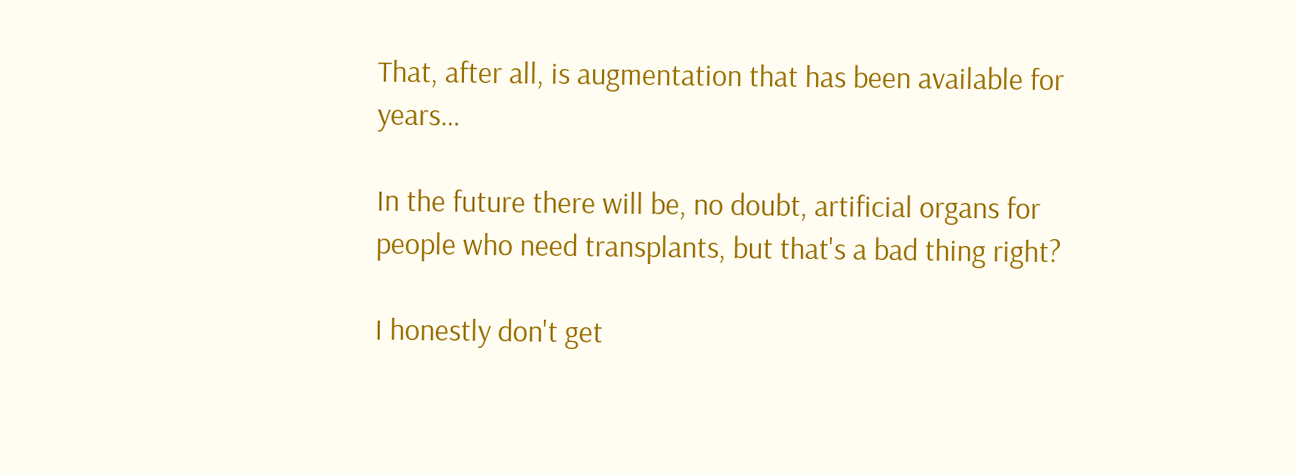That, after all, is augmentation that has been available for years…

In the future there will be, no doubt, artificial organs for people who need transplants, but that's a bad thing right?

I honestly don't get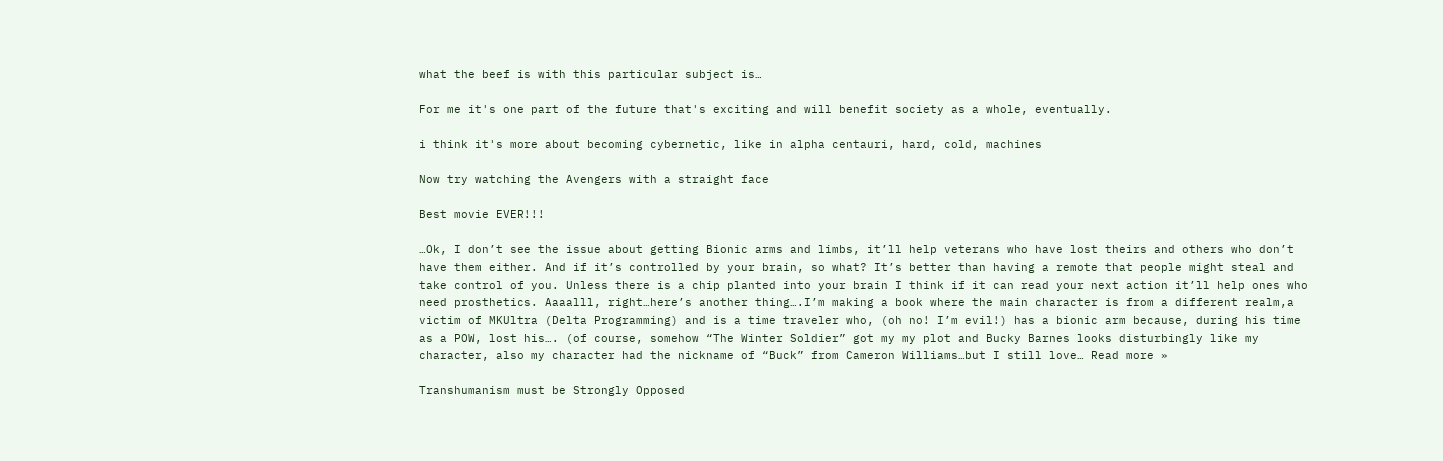what the beef is with this particular subject is…

For me it's one part of the future that's exciting and will benefit society as a whole, eventually.

i think it's more about becoming cybernetic, like in alpha centauri, hard, cold, machines

Now try watching the Avengers with a straight face

Best movie EVER!!!

…Ok, I don’t see the issue about getting Bionic arms and limbs, it’ll help veterans who have lost theirs and others who don’t have them either. And if it’s controlled by your brain, so what? It’s better than having a remote that people might steal and take control of you. Unless there is a chip planted into your brain I think if it can read your next action it’ll help ones who need prosthetics. Aaaalll, right…here’s another thing….I’m making a book where the main character is from a different realm,a victim of MKUltra (Delta Programming) and is a time traveler who, (oh no! I’m evil!) has a bionic arm because, during his time as a POW, lost his…. (of course, somehow “The Winter Soldier” got my my plot and Bucky Barnes looks disturbingly like my character, also my character had the nickname of “Buck” from Cameron Williams…but I still love… Read more »

Transhumanism must be Strongly Opposed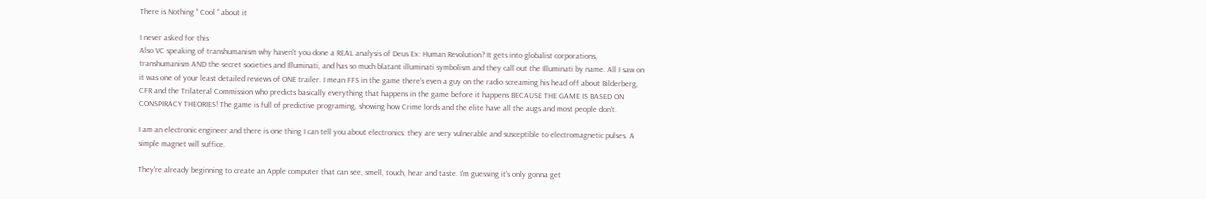There is Nothing " Cool " about it

I never asked for this
Also VC speaking of transhumanism why haven't you done a REAL analysis of Deus Ex: Human Revolution? It gets into globalist corporations, transhumanism AND the secret societies and Illuminati, and has so much blatant illuminati symbolism and they call out the Illuminati by name. All I saw on it was one of your least detailed reviews of ONE trailer. I mean FFS in the game there's even a guy on the radio screaming his head off about Bilderberg, CFR and the Trilateral Commission who predicts basically everything that happens in the game before it happens BECAUSE THE GAME IS BASED ON CONSPIRACY THEORIES! The game is full of predictive programing, showing how Crime lords and the elite have all the augs and most people don't.

I am an electronic engineer and there is one thing I can tell you about electronics: they are very vulnerable and susceptible to electromagnetic pulses. A simple magnet will suffice.

They're already beginning to create an Apple computer that can see, smell, touch, hear and taste. I'm guessing it's only gonna get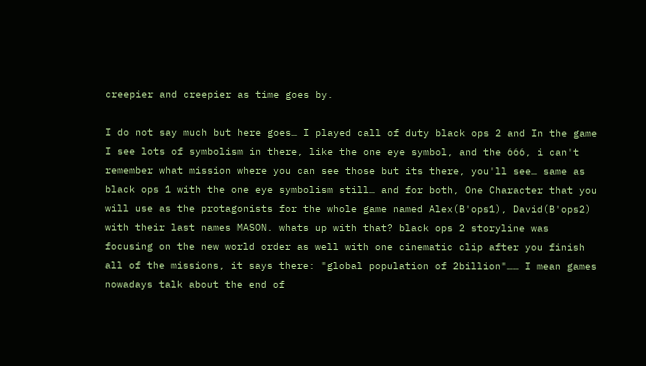creepier and creepier as time goes by.

I do not say much but here goes… I played call of duty black ops 2 and In the game I see lots of symbolism in there, like the one eye symbol, and the 666, i can't remember what mission where you can see those but its there, you'll see… same as black ops 1 with the one eye symbolism still… and for both, One Character that you will use as the protagonists for the whole game named Alex(B'ops1), David(B'ops2) with their last names MASON. whats up with that? black ops 2 storyline was focusing on the new world order as well with one cinematic clip after you finish all of the missions, it says there: "global population of 2billion"…… I mean games nowadays talk about the end of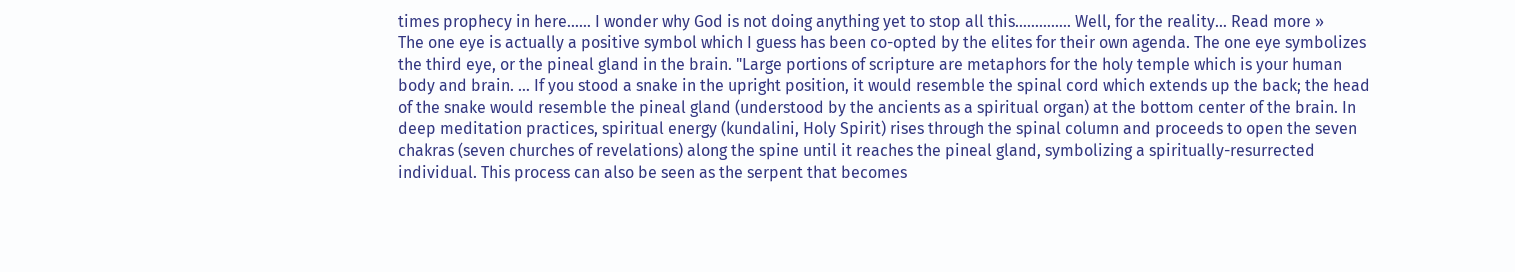times prophecy in here…… I wonder why God is not doing anything yet to stop all this………….. Well, for the reality… Read more »
The one eye is actually a positive symbol which I guess has been co-opted by the elites for their own agenda. The one eye symbolizes the third eye, or the pineal gland in the brain. "Large portions of scripture are metaphors for the holy temple which is your human body and brain. … If you stood a snake in the upright position, it would resemble the spinal cord which extends up the back; the head of the snake would resemble the pineal gland (understood by the ancients as a spiritual organ) at the bottom center of the brain. In deep meditation practices, spiritual energy (kundalini, Holy Spirit) rises through the spinal column and proceeds to open the seven chakras (seven churches of revelations) along the spine until it reaches the pineal gland, symbolizing a spiritually-resurrected individual. This process can also be seen as the serpent that becomes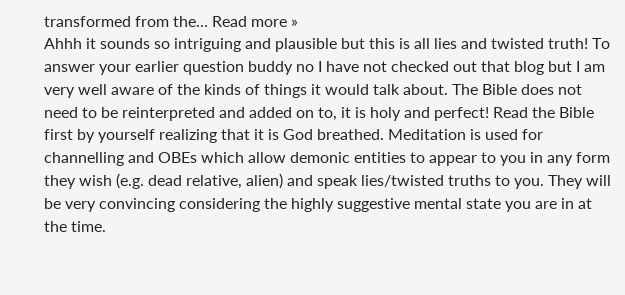transformed from the… Read more »
Ahhh it sounds so intriguing and plausible but this is all lies and twisted truth! To answer your earlier question buddy no I have not checked out that blog but I am very well aware of the kinds of things it would talk about. The Bible does not need to be reinterpreted and added on to, it is holy and perfect! Read the Bible first by yourself realizing that it is God breathed. Meditation is used for channelling and OBEs which allow demonic entities to appear to you in any form they wish (e.g. dead relative, alien) and speak lies/twisted truths to you. They will be very convincing considering the highly suggestive mental state you are in at the time.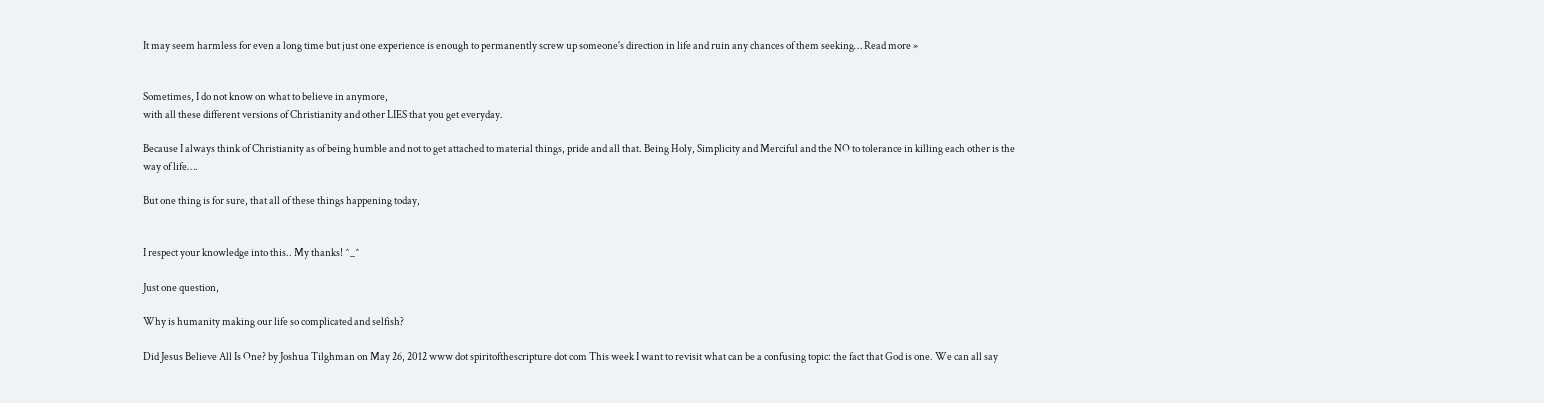It may seem harmless for even a long time but just one experience is enough to permanently screw up someone's direction in life and ruin any chances of them seeking… Read more »


Sometimes, I do not know on what to believe in anymore,
with all these different versions of Christianity and other LIES that you get everyday.

Because I always think of Christianity as of being humble and not to get attached to material things, pride and all that. Being Holy, Simplicity and Merciful and the NO to tolerance in killing each other is the way of life….

But one thing is for sure, that all of these things happening today,


I respect your knowledge into this.. My thanks! ^_^

Just one question,

Why is humanity making our life so complicated and selfish?

Did Jesus Believe All Is One? by Joshua Tilghman on May 26, 2012 www dot spiritofthescripture dot com This week I want to revisit what can be a confusing topic: the fact that God is one. We can all say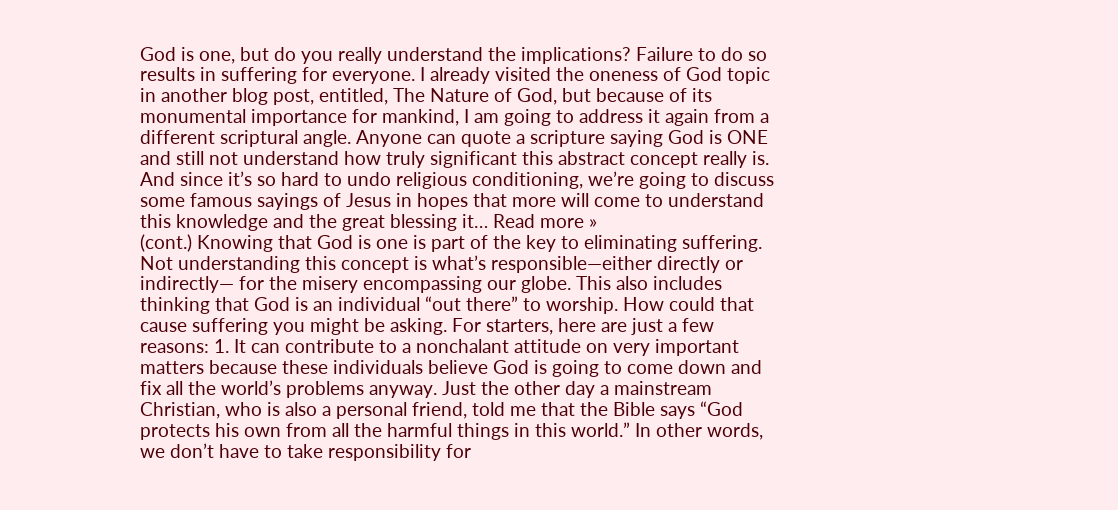God is one, but do you really understand the implications? Failure to do so results in suffering for everyone. I already visited the oneness of God topic in another blog post, entitled, The Nature of God, but because of its monumental importance for mankind, I am going to address it again from a different scriptural angle. Anyone can quote a scripture saying God is ONE and still not understand how truly significant this abstract concept really is. And since it’s so hard to undo religious conditioning, we’re going to discuss some famous sayings of Jesus in hopes that more will come to understand this knowledge and the great blessing it… Read more »
(cont.) Knowing that God is one is part of the key to eliminating suffering. Not understanding this concept is what’s responsible—either directly or indirectly— for the misery encompassing our globe. This also includes thinking that God is an individual “out there” to worship. How could that cause suffering you might be asking. For starters, here are just a few reasons: 1. It can contribute to a nonchalant attitude on very important matters because these individuals believe God is going to come down and fix all the world’s problems anyway. Just the other day a mainstream Christian, who is also a personal friend, told me that the Bible says “God protects his own from all the harmful things in this world.” In other words, we don’t have to take responsibility for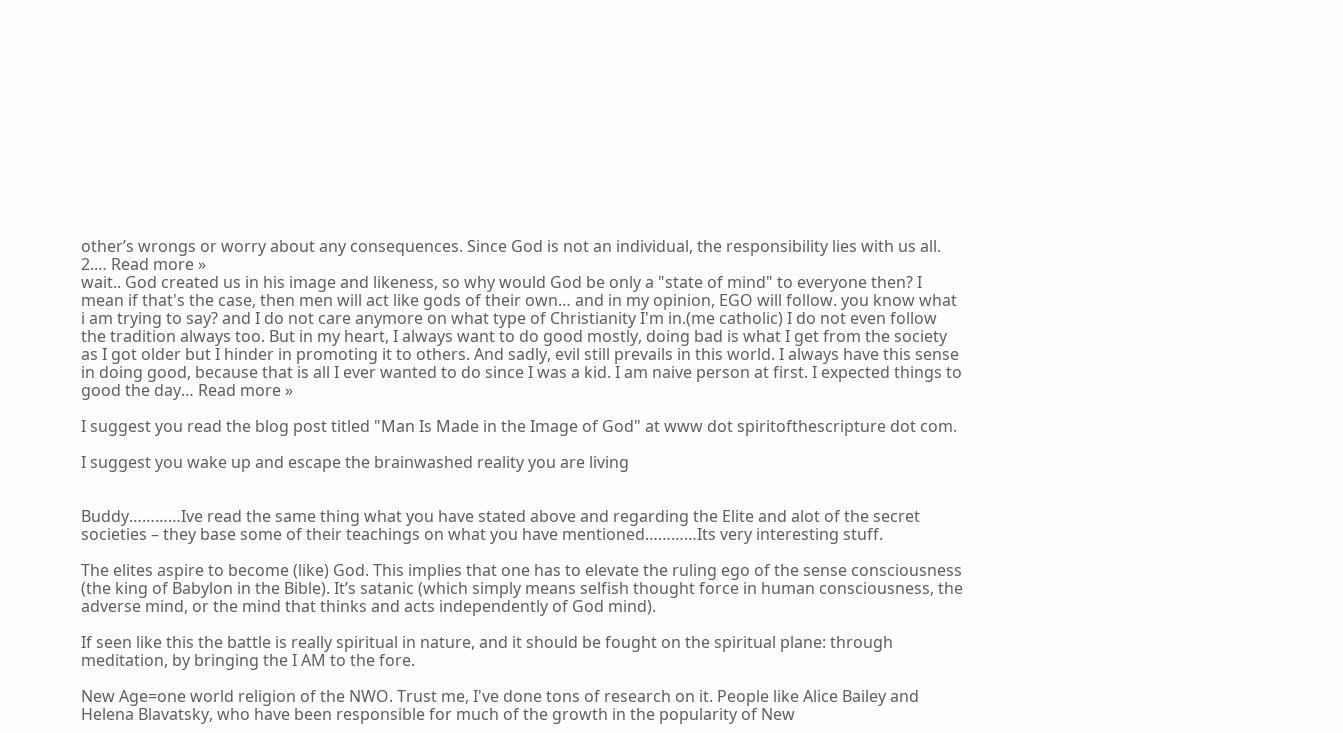other’s wrongs or worry about any consequences. Since God is not an individual, the responsibility lies with us all. 2.… Read more »
wait.. God created us in his image and likeness, so why would God be only a "state of mind" to everyone then? I mean if that's the case, then men will act like gods of their own… and in my opinion, EGO will follow. you know what i am trying to say? and I do not care anymore on what type of Christianity I'm in.(me catholic) I do not even follow the tradition always too. But in my heart, I always want to do good mostly, doing bad is what I get from the society as I got older but I hinder in promoting it to others. And sadly, evil still prevails in this world. I always have this sense in doing good, because that is all I ever wanted to do since I was a kid. I am naive person at first. I expected things to good the day… Read more »

I suggest you read the blog post titled "Man Is Made in the Image of God" at www dot spiritofthescripture dot com.

I suggest you wake up and escape the brainwashed reality you are living


Buddy…………Ive read the same thing what you have stated above and regarding the Elite and alot of the secret societies – they base some of their teachings on what you have mentioned…………Its very interesting stuff.

The elites aspire to become (like) God. This implies that one has to elevate the ruling ego of the sense consciousness (the king of Babylon in the Bible). It’s satanic (which simply means selfish thought force in human consciousness, the adverse mind, or the mind that thinks and acts independently of God mind).

If seen like this the battle is really spiritual in nature, and it should be fought on the spiritual plane: through meditation, by bringing the I AM to the fore.

New Age=one world religion of the NWO. Trust me, I've done tons of research on it. People like Alice Bailey and Helena Blavatsky, who have been responsible for much of the growth in the popularity of New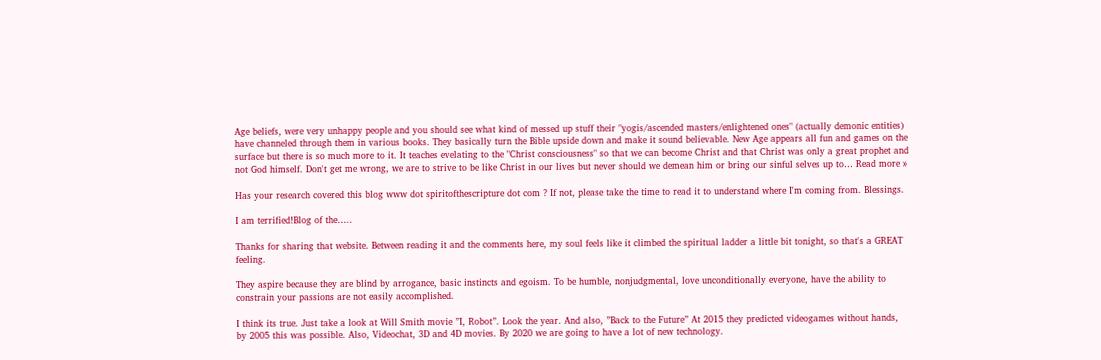Age beliefs, were very unhappy people and you should see what kind of messed up stuff their "yogis/ascended masters/enlightened ones" (actually demonic entities) have channeled through them in various books. They basically turn the Bible upside down and make it sound believable. New Age appears all fun and games on the surface but there is so much more to it. It teaches evelating to the "Christ consciousness" so that we can become Christ and that Christ was only a great prophet and not God himself. Don't get me wrong, we are to strive to be like Christ in our lives but never should we demean him or bring our sinful selves up to… Read more »

Has your research covered this blog www dot spiritofthescripture dot com ? If not, please take the time to read it to understand where I'm coming from. Blessings.

I am terrified!Blog of the…..

Thanks for sharing that website. Between reading it and the comments here, my soul feels like it climbed the spiritual ladder a little bit tonight, so that's a GREAT feeling.

They aspire because they are blind by arrogance, basic instincts and egoism. To be humble, nonjudgmental, love unconditionally everyone, have the ability to constrain your passions are not easily accomplished.

I think its true. Just take a look at Will Smith movie ”I, Robot”. Look the year. And also, ”Back to the Future” At 2015 they predicted videogames without hands, by 2005 this was possible. Also, Videochat, 3D and 4D movies. By 2020 we are going to have a lot of new technology.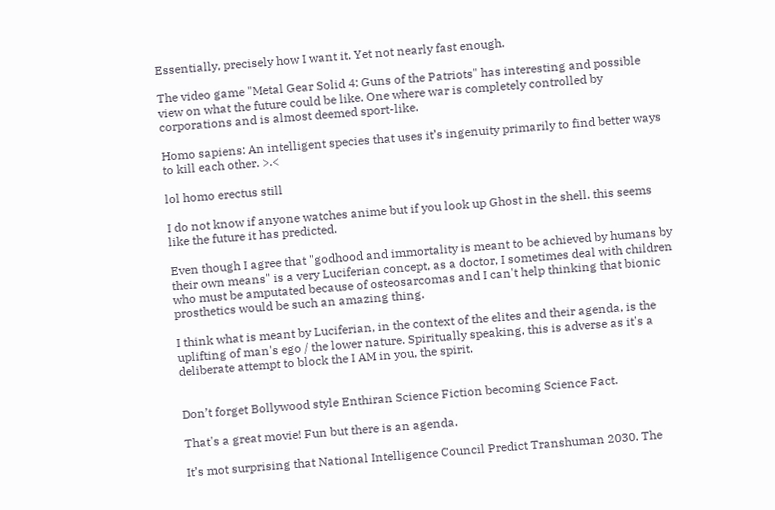Essentially, precisely how I want it. Yet not nearly fast enough.

The video game "Metal Gear Solid 4: Guns of the Patriots" has interesting and possible view on what the future could be like. One where war is completely controlled by corporations and is almost deemed sport-like.

Homo sapiens: An intelligent species that uses it’s ingenuity primarily to find better ways to kill each other. >.<

lol homo erectus still

I do not know if anyone watches anime but if you look up Ghost in the shell. this seems like the future it has predicted.

Even though I agree that "godhood and immortality is meant to be achieved by humans by their own means" is a very Luciferian concept, as a doctor, I sometimes deal with children who must be amputated because of osteosarcomas and I can't help thinking that bionic prosthetics would be such an amazing thing.

I think what is meant by Luciferian, in the context of the elites and their agenda, is the uplifting of man's ego / the lower nature. Spiritually speaking, this is adverse as it's a deliberate attempt to block the I AM in you, the spirit.


Don’t forget Bollywood style Enthiran Science Fiction becoming Science Fact.

That's a great movie! Fun but there is an agenda.

It’s mot surprising that National Intelligence Council Predict Transhuman 2030. The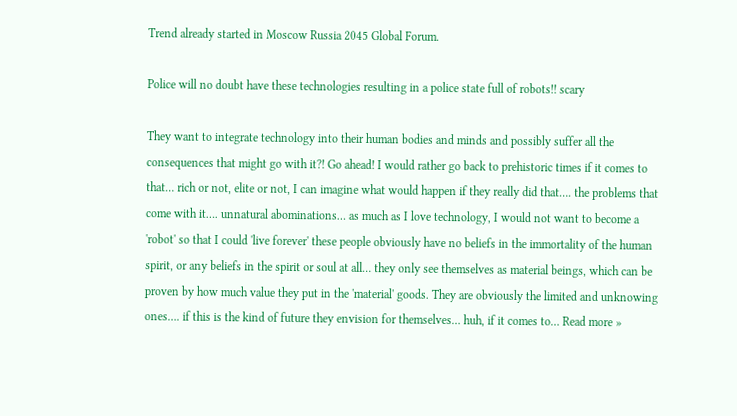Trend already started in Moscow Russia 2045 Global Forum.

Police will no doubt have these technologies resulting in a police state full of robots!! scary

They want to integrate technology into their human bodies and minds and possibly suffer all the consequences that might go with it?! Go ahead! I would rather go back to prehistoric times if it comes to that… rich or not, elite or not, I can imagine what would happen if they really did that…. the problems that come with it…. unnatural abominations… as much as I love technology, I would not want to become a 'robot' so that I could 'live forever' these people obviously have no beliefs in the immortality of the human spirit, or any beliefs in the spirit or soul at all… they only see themselves as material beings, which can be proven by how much value they put in the 'material' goods. They are obviously the limited and unknowing ones…. if this is the kind of future they envision for themselves… huh, if it comes to… Read more »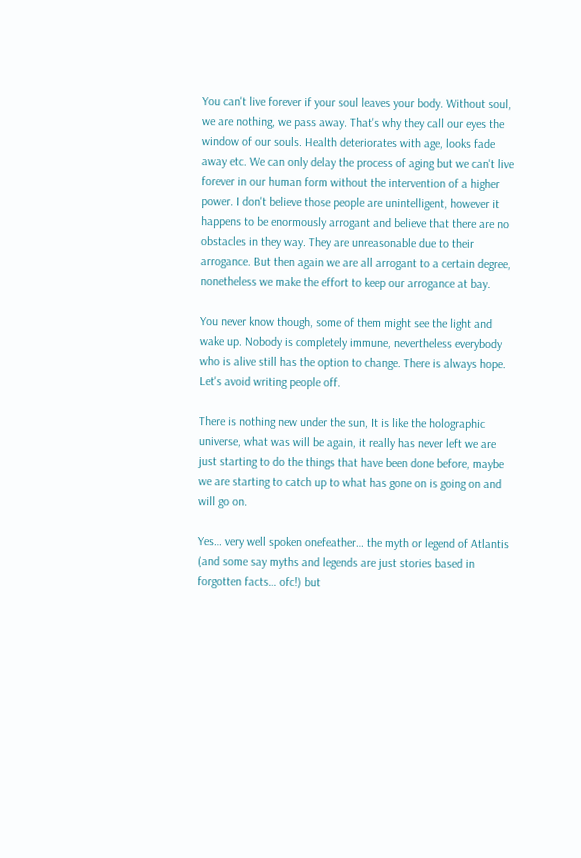You can't live forever if your soul leaves your body. Without soul, we are nothing, we pass away. That's why they call our eyes the window of our souls. Health deteriorates with age, looks fade away etc. We can only delay the process of aging but we can't live forever in our human form without the intervention of a higher power. I don't believe those people are unintelligent, however it happens to be enormously arrogant and believe that there are no obstacles in they way. They are unreasonable due to their arrogance. But then again we are all arrogant to a certain degree, nonetheless we make the effort to keep our arrogance at bay.

You never know though, some of them might see the light and wake up. Nobody is completely immune, nevertheless everybody who is alive still has the option to change. There is always hope. Let's avoid writing people off.

There is nothing new under the sun, It is like the holographic universe, what was will be again, it really has never left we are just starting to do the things that have been done before, maybe we are starting to catch up to what has gone on is going on and will go on.

Yes… very well spoken onefeather… the myth or legend of Atlantis (and some say myths and legends are just stories based in forgotten facts… ofc!) but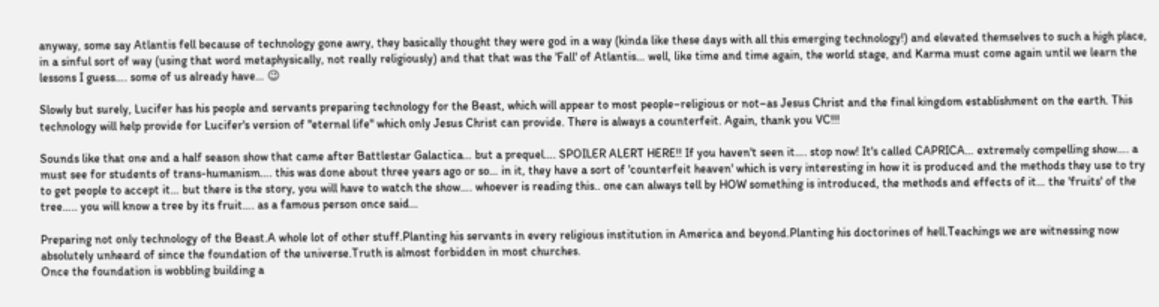anyway, some say Atlantis fell because of technology gone awry, they basically thought they were god in a way (kinda like these days with all this emerging technology!) and elevated themselves to such a high place, in a sinful sort of way (using that word metaphysically, not really religiously) and that that was the 'Fall' of Atlantis… well, like time and time again, the world stage, and Karma must come again until we learn the lessons I guess…. some of us already have… 😉

Slowly but surely, Lucifer has his people and servants preparing technology for the Beast, which will appear to most people–religious or not–as Jesus Christ and the final kingdom establishment on the earth. This technology will help provide for Lucifer's version of "eternal life" which only Jesus Christ can provide. There is always a counterfeit. Again, thank you VC!!!

Sounds like that one and a half season show that came after Battlestar Galactica… but a prequel…. SPOILER ALERT HERE!! If you haven't seen it…. stop now! It's called CAPRICA… extremely compelling show…. a must see for students of trans-humanism…. this was done about three years ago or so… in it, they have a sort of 'counterfeit heaven' which is very interesting in how it is produced and the methods they use to try to get people to accept it… but there is the story, you will have to watch the show…. whoever is reading this.. one can always tell by HOW something is introduced, the methods and effects of it… the 'fruits' of the tree….. you will know a tree by its fruit…. as a famous person once said…

Preparing not only technology of the Beast.A whole lot of other stuff.Planting his servants in every religious institution in America and beyond.Planting his doctorines of hell.Teachings we are witnessing now absolutely unheard of since the foundation of the universe.Truth is almost forbidden in most churches.
Once the foundation is wobbling building a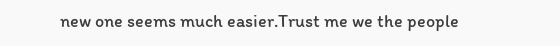new one seems much easier.Trust me we the people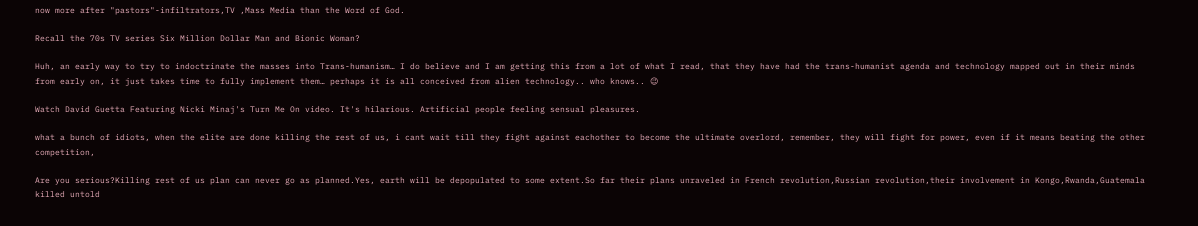now more after "pastors"-infiltrators,TV ,Mass Media than the Word of God.

Recall the 70s TV series Six Million Dollar Man and Bionic Woman?

Huh, an early way to try to indoctrinate the masses into Trans-humanism… I do believe and I am getting this from a lot of what I read, that they have had the trans-humanist agenda and technology mapped out in their minds from early on, it just takes time to fully implement them… perhaps it is all conceived from alien technology.. who knows.. 😉

Watch David Guetta Featuring Nicki Minaj's Turn Me On video. It's hilarious. Artificial people feeling sensual pleasures.

what a bunch of idiots, when the elite are done killing the rest of us, i cant wait till they fight against eachother to become the ultimate overlord, remember, they will fight for power, even if it means beating the other competition,

Are you serious?Killing rest of us plan can never go as planned.Yes, earth will be depopulated to some extent.So far their plans unraveled in French revolution,Russian revolution,their involvement in Kongo,Rwanda,Guatemala killed untold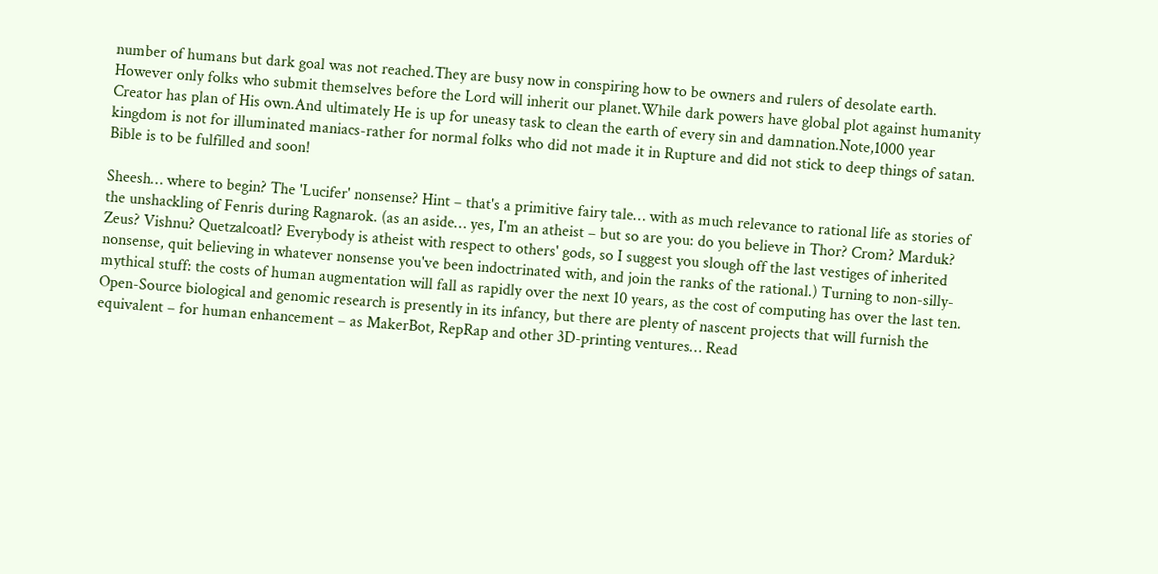number of humans but dark goal was not reached.They are busy now in conspiring how to be owners and rulers of desolate earth.
However only folks who submit themselves before the Lord will inherit our planet.While dark powers have global plot against humanity Creator has plan of His own.And ultimately He is up for uneasy task to clean the earth of every sin and damnation.Note,1000 year kingdom is not for illuminated maniacs-rather for normal folks who did not made it in Rupture and did not stick to deep things of satan.
Bible is to be fulfilled and soon!

Sheesh… where to begin? The 'Lucifer' nonsense? Hint – that's a primitive fairy tale… with as much relevance to rational life as stories of the unshackling of Fenris during Ragnarok. (as an aside… yes, I'm an atheist – but so are you: do you believe in Thor? Crom? Marduk? Zeus? Vishnu? Quetzalcoatl? Everybody is atheist with respect to others' gods, so I suggest you slough off the last vestiges of inherited nonsense, quit believing in whatever nonsense you've been indoctrinated with, and join the ranks of the rational.) Turning to non-silly-mythical stuff: the costs of human augmentation will fall as rapidly over the next 10 years, as the cost of computing has over the last ten. Open-Source biological and genomic research is presently in its infancy, but there are plenty of nascent projects that will furnish the equivalent – for human enhancement – as MakerBot, RepRap and other 3D-printing ventures… Read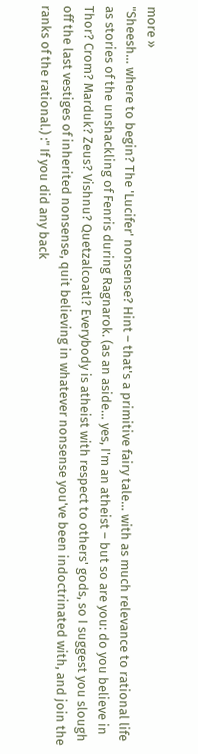more »
"Sheesh… where to begin? The 'Lucifer' nonsense? Hint – that's a primitive fairy tale… with as much relevance to rational life as stories of the unshackling of Fenris during Ragnarok. (as an aside… yes, I'm an atheist – but so are you: do you believe in Thor? Crom? Marduk? Zeus? Vishnu? Quetzalcoatl? Everybody is atheist with respect to others' gods, so I suggest you slough off the last vestiges of inherited nonsense, quit believing in whatever nonsense you've been indoctrinated with, and join the ranks of the rational.) :" If you did any back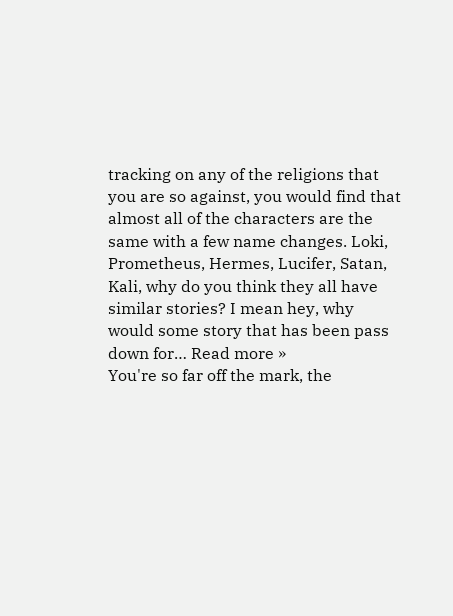tracking on any of the religions that you are so against, you would find that almost all of the characters are the same with a few name changes. Loki, Prometheus, Hermes, Lucifer, Satan, Kali, why do you think they all have similar stories? I mean hey, why would some story that has been pass down for… Read more »
You're so far off the mark, the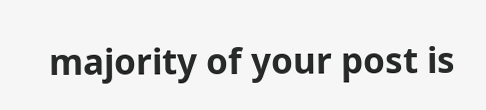majority of your post is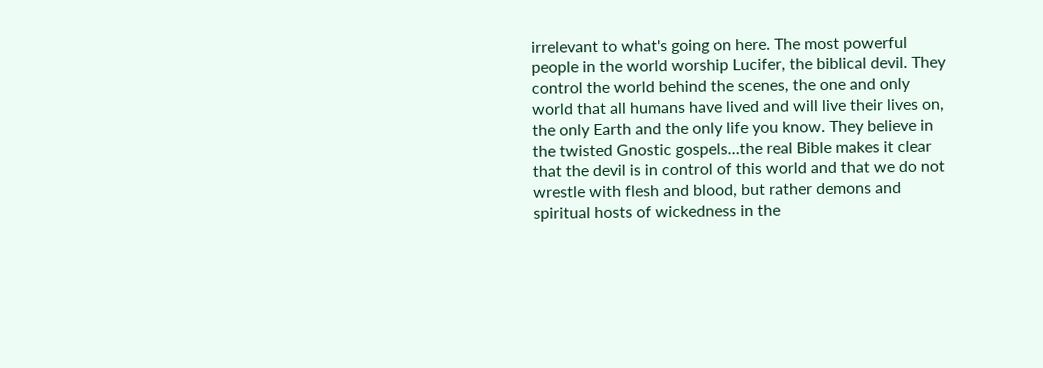irrelevant to what's going on here. The most powerful people in the world worship Lucifer, the biblical devil. They control the world behind the scenes, the one and only world that all humans have lived and will live their lives on, the only Earth and the only life you know. They believe in the twisted Gnostic gospels…the real Bible makes it clear that the devil is in control of this world and that we do not wrestle with flesh and blood, but rather demons and spiritual hosts of wickedness in the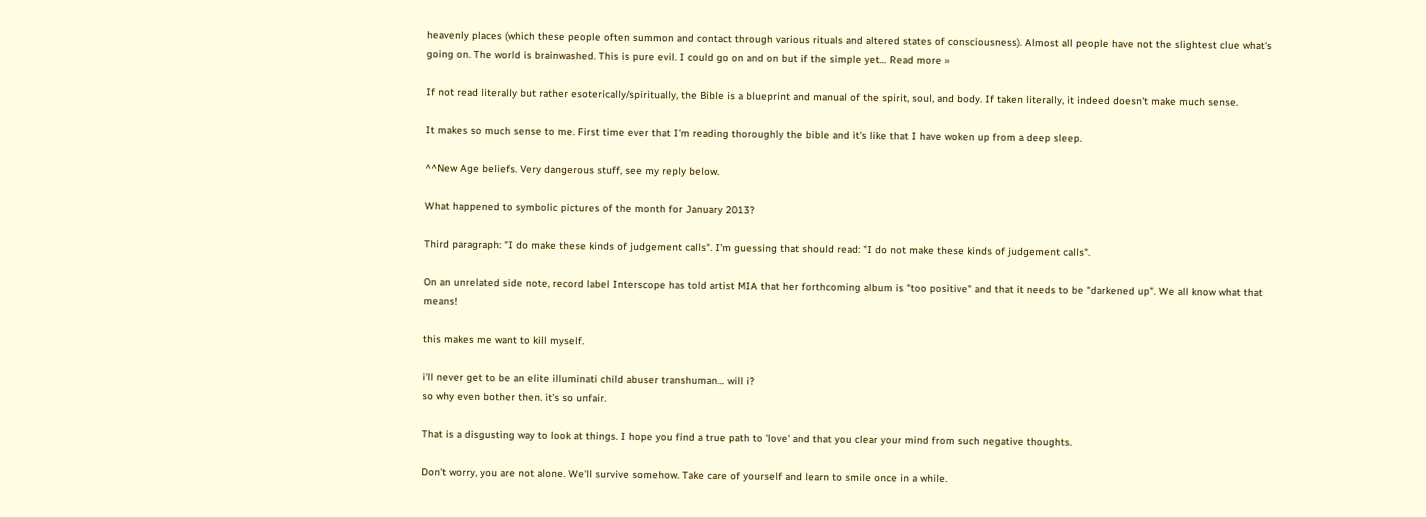heavenly places (which these people often summon and contact through various rituals and altered states of consciousness). Almost all people have not the slightest clue what's going on. The world is brainwashed. This is pure evil. I could go on and on but if the simple yet… Read more »

If not read literally but rather esoterically/spiritually, the Bible is a blueprint and manual of the spirit, soul, and body. If taken literally, it indeed doesn't make much sense.

It makes so much sense to me. First time ever that I'm reading thoroughly the bible and it's like that I have woken up from a deep sleep.

^^New Age beliefs. Very dangerous stuff, see my reply below.

What happened to symbolic pictures of the month for January 2013?

Third paragraph: "I do make these kinds of judgement calls". I'm guessing that should read: "I do not make these kinds of judgement calls".

On an unrelated side note, record label Interscope has told artist MIA that her forthcoming album is "too positive" and that it needs to be "darkened up". We all know what that means!

this makes me want to kill myself.

i'll never get to be an elite illuminati child abuser transhuman… will i?
so why even bother then. it's so unfair.

That is a disgusting way to look at things. I hope you find a true path to 'love' and that you clear your mind from such negative thoughts.

Don't worry, you are not alone. We'll survive somehow. Take care of yourself and learn to smile once in a while.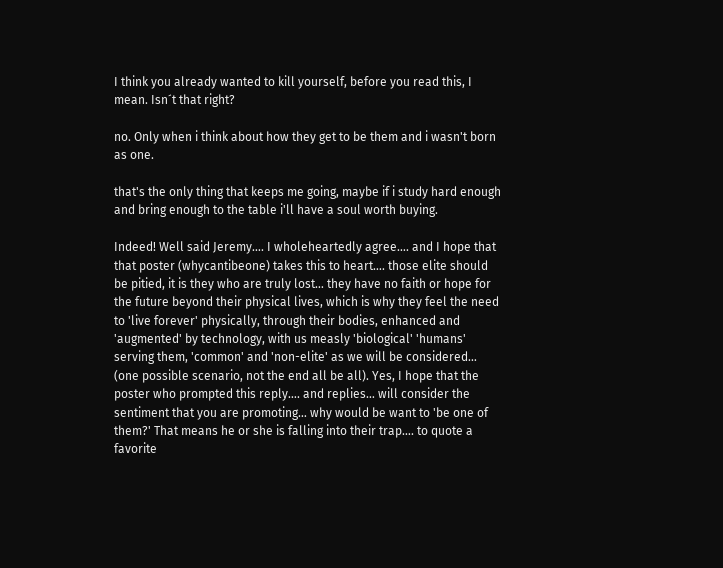I think you already wanted to kill yourself, before you read this, I mean. Isn´t that right?

no. Only when i think about how they get to be them and i wasn't born as one.

that's the only thing that keeps me going, maybe if i study hard enough and bring enough to the table i'll have a soul worth buying.

Indeed! Well said Jeremy…. I wholeheartedly agree…. and I hope that that poster (whycantibeone) takes this to heart…. those elite should be pitied, it is they who are truly lost… they have no faith or hope for the future beyond their physical lives, which is why they feel the need to 'live forever' physically, through their bodies, enhanced and 'augmented' by technology, with us measly 'biological' 'humans' serving them, 'common' and 'non-elite' as we will be considered… (one possible scenario, not the end all be all). Yes, I hope that the poster who prompted this reply…. and replies… will consider the sentiment that you are promoting… why would be want to 'be one of them?' That means he or she is falling into their trap…. to quote a favorite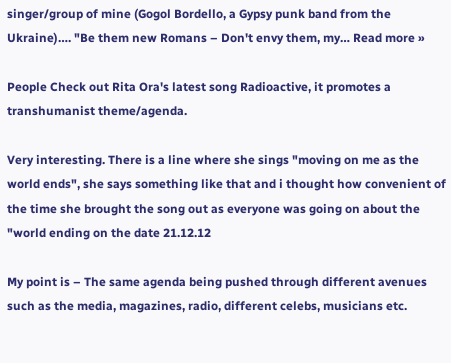singer/group of mine (Gogol Bordello, a Gypsy punk band from the Ukraine)…. "Be them new Romans – Don't envy them, my… Read more »

People Check out Rita Ora's latest song Radioactive, it promotes a transhumanist theme/agenda.

Very interesting. There is a line where she sings "moving on me as the world ends", she says something like that and i thought how convenient of the time she brought the song out as everyone was going on about the "world ending on the date 21.12.12

My point is – The same agenda being pushed through different avenues such as the media, magazines, radio, different celebs, musicians etc.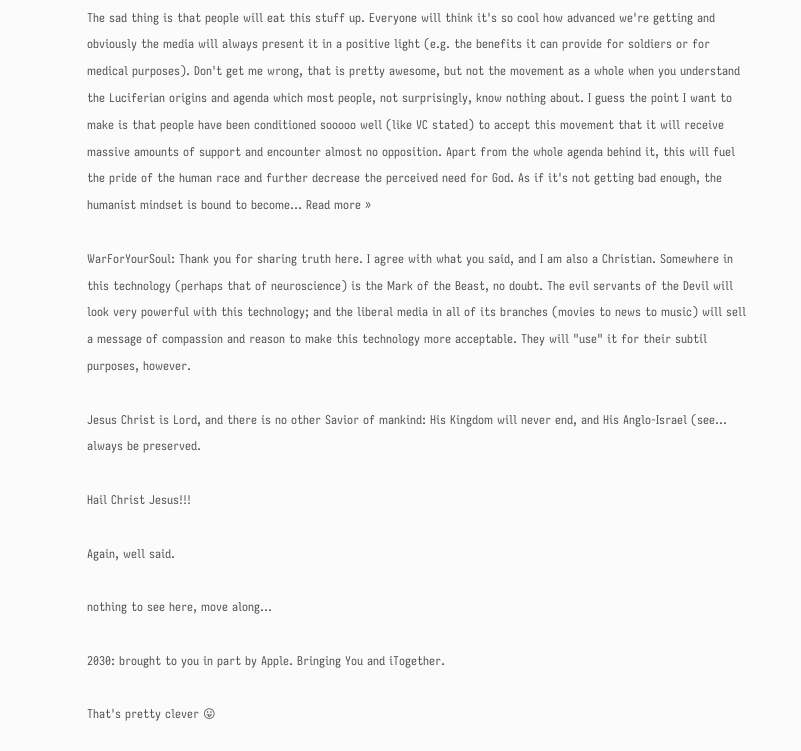The sad thing is that people will eat this stuff up. Everyone will think it's so cool how advanced we're getting and obviously the media will always present it in a positive light (e.g. the benefits it can provide for soldiers or for medical purposes). Don't get me wrong, that is pretty awesome, but not the movement as a whole when you understand the Luciferian origins and agenda which most people, not surprisingly, know nothing about. I guess the point I want to make is that people have been conditioned sooooo well (like VC stated) to accept this movement that it will receive massive amounts of support and encounter almost no opposition. Apart from the whole agenda behind it, this will fuel the pride of the human race and further decrease the perceived need for God. As if it's not getting bad enough, the humanist mindset is bound to become… Read more »

WarForYourSoul: Thank you for sharing truth here. I agree with what you said, and I am also a Christian. Somewhere in this technology (perhaps that of neuroscience) is the Mark of the Beast, no doubt. The evil servants of the Devil will look very powerful with this technology; and the liberal media in all of its branches (movies to news to music) will sell a message of compassion and reason to make this technology more acceptable. They will "use" it for their subtil purposes, however.

Jesus Christ is Lord, and there is no other Savior of mankind: His Kingdom will never end, and His Anglo-Israel (see… always be preserved.

Hail Christ Jesus!!!

Again, well said.

nothing to see here, move along…

2030: brought to you in part by Apple. Bringing You and iTogether.

That's pretty clever 😛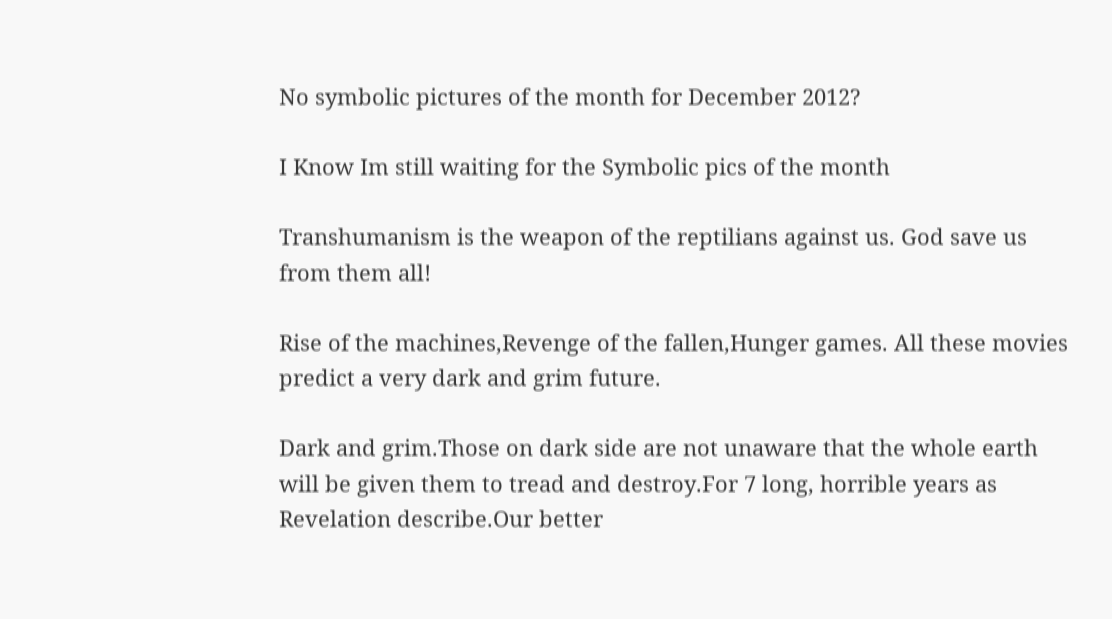No symbolic pictures of the month for December 2012?

I Know Im still waiting for the Symbolic pics of the month

Transhumanism is the weapon of the reptilians against us. God save us from them all!

Rise of the machines,Revenge of the fallen,Hunger games. All these movies predict a very dark and grim future.

Dark and grim.Those on dark side are not unaware that the whole earth will be given them to tread and destroy.For 7 long, horrible years as Revelation describe.Our better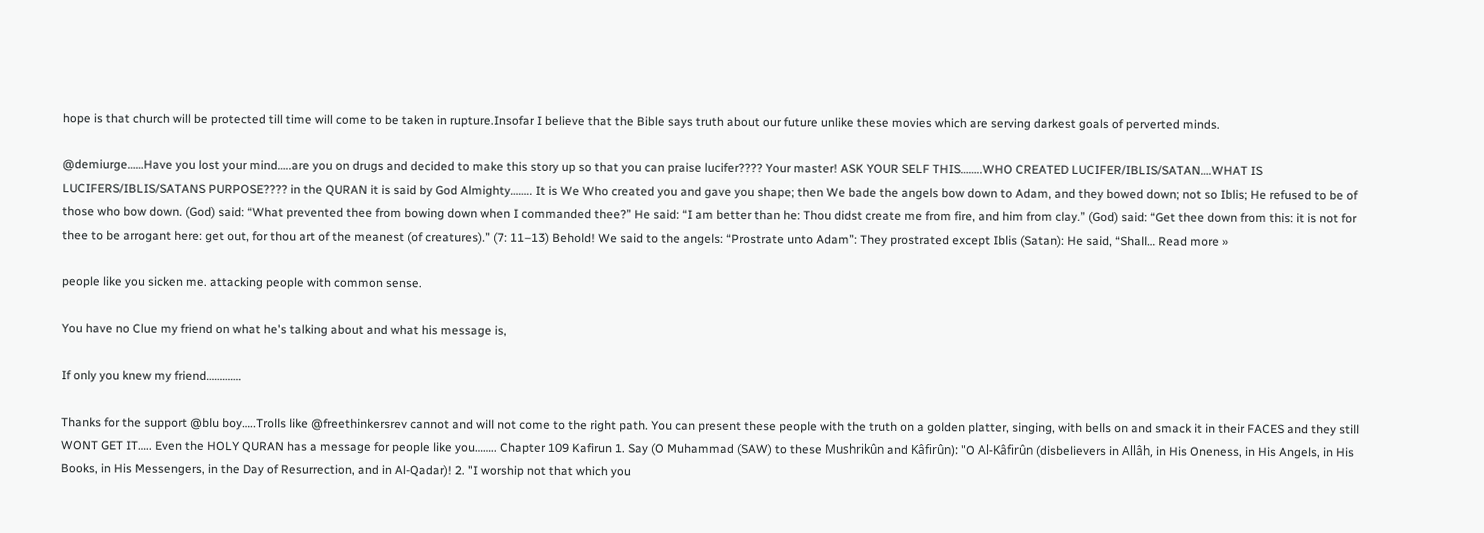hope is that church will be protected till time will come to be taken in rupture.Insofar I believe that the Bible says truth about our future unlike these movies which are serving darkest goals of perverted minds.

@demiurge……Have you lost your mind…..are you on drugs and decided to make this story up so that you can praise lucifer???? Your master! ASK YOUR SELF THIS……..WHO CREATED LUCIFER/IBLIS/SATAN….WHAT IS LUCIFERS/IBLIS/SATANS PURPOSE???? in the QURAN it is said by God Almighty…….. It is We Who created you and gave you shape; then We bade the angels bow down to Adam, and they bowed down; not so Iblis; He refused to be of those who bow down. (God) said: “What prevented thee from bowing down when I commanded thee?” He said: “I am better than he: Thou didst create me from fire, and him from clay.” (God) said: “Get thee down from this: it is not for thee to be arrogant here: get out, for thou art of the meanest (of creatures).” (7: 11–13) Behold! We said to the angels: “Prostrate unto Adam”: They prostrated except Iblis (Satan): He said, “Shall… Read more »

people like you sicken me. attacking people with common sense.

You have no Clue my friend on what he's talking about and what his message is,

If only you knew my friend………….

Thanks for the support @blu boy…..Trolls like @freethinkersrev cannot and will not come to the right path. You can present these people with the truth on a golden platter, singing, with bells on and smack it in their FACES and they still WONT GET IT….. Even the HOLY QURAN has a message for people like you…….. Chapter 109 Kafirun 1. Say (O Muhammad (SAW) to these Mushrikûn and Kâfirûn): "O Al-Kâfirûn (disbelievers in Allâh, in His Oneness, in His Angels, in His Books, in His Messengers, in the Day of Resurrection, and in Al-Qadar)! 2. "I worship not that which you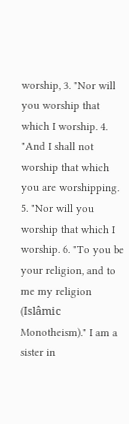worship, 3. "Nor will you worship that which I worship. 4. "And I shall not worship that which you are worshipping. 5. "Nor will you worship that which I worship. 6. "To you be your religion, and to me my religion (Islâmic Monotheism)." I am a sister in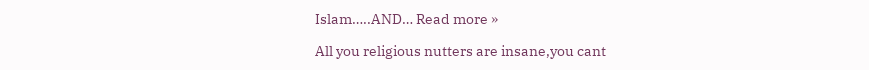Islam…..AND… Read more »

All you religious nutters are insane,you cant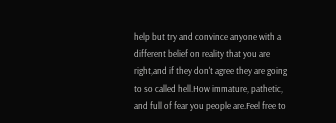help but try and convince anyone with a different belief on reality that you are right,and if they don't agree they are going to so called hell.How immature, pathetic, and full of fear you people are.Feel free to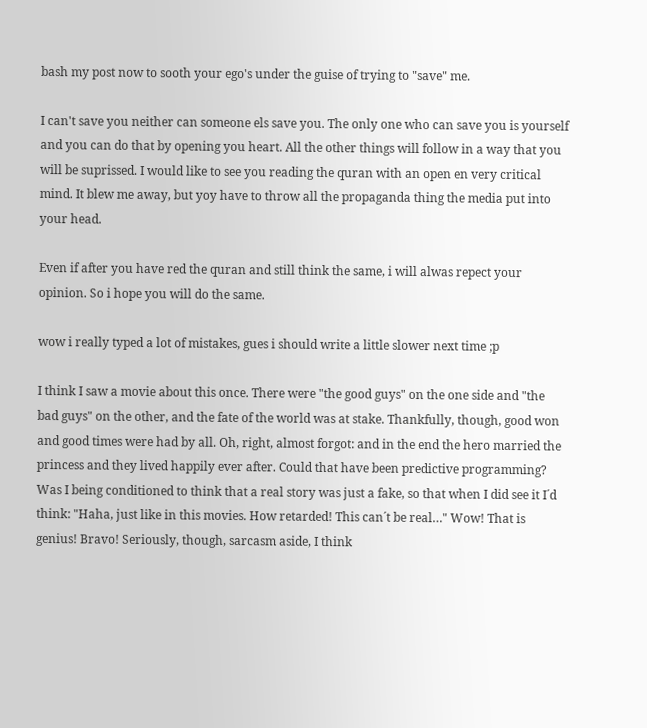bash my post now to sooth your ego's under the guise of trying to "save" me.

I can't save you neither can someone els save you. The only one who can save you is yourself and you can do that by opening you heart. All the other things will follow in a way that you will be suprissed. I would like to see you reading the quran with an open en very critical mind. It blew me away, but yoy have to throw all the propaganda thing the media put into your head.

Even if after you have red the quran and still think the same, i will alwas repect your opinion. So i hope you will do the same.

wow i really typed a lot of mistakes, gues i should write a little slower next time ;p

I think I saw a movie about this once. There were "the good guys" on the one side and "the bad guys" on the other, and the fate of the world was at stake. Thankfully, though, good won and good times were had by all. Oh, right, almost forgot: and in the end the hero married the princess and they lived happily ever after. Could that have been predictive programming? Was I being conditioned to think that a real story was just a fake, so that when I did see it I´d think: "Haha, just like in this movies. How retarded! This can´t be real…" Wow! That is genius! Bravo! Seriously, though, sarcasm aside, I think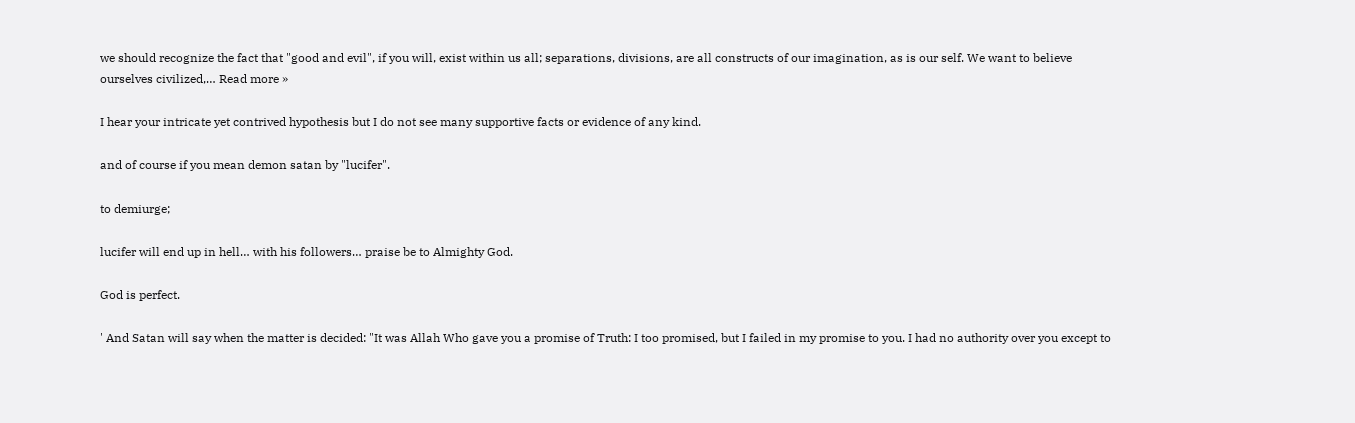we should recognize the fact that "good and evil", if you will, exist within us all; separations, divisions, are all constructs of our imagination, as is our self. We want to believe ourselves civilized,… Read more »

I hear your intricate yet contrived hypothesis but I do not see many supportive facts or evidence of any kind.

and of course if you mean demon satan by "lucifer".

to demiurge;

lucifer will end up in hell… with his followers… praise be to Almighty God.

God is perfect.

' And Satan will say when the matter is decided: "It was Allah Who gave you a promise of Truth: I too promised, but I failed in my promise to you. I had no authority over you except to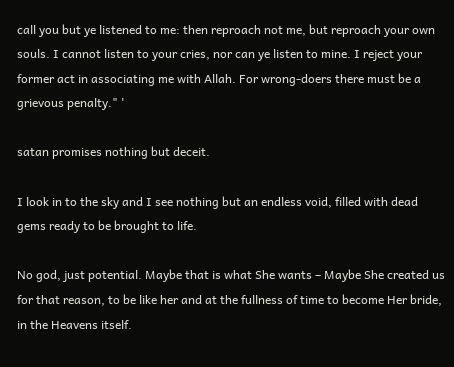call you but ye listened to me: then reproach not me, but reproach your own souls. I cannot listen to your cries, nor can ye listen to mine. I reject your former act in associating me with Allah. For wrong-doers there must be a grievous penalty." '

satan promises nothing but deceit.

I look in to the sky and I see nothing but an endless void, filled with dead gems ready to be brought to life.

No god, just potential. Maybe that is what She wants – Maybe She created us for that reason, to be like her and at the fullness of time to become Her bride, in the Heavens itself.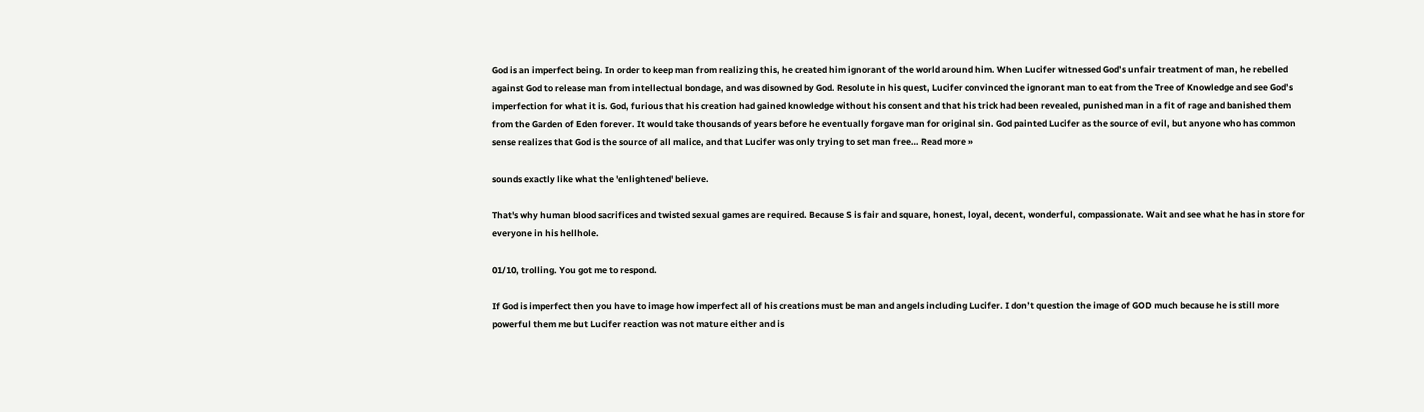God is an imperfect being. In order to keep man from realizing this, he created him ignorant of the world around him. When Lucifer witnessed God’s unfair treatment of man, he rebelled against God to release man from intellectual bondage, and was disowned by God. Resolute in his quest, Lucifer convinced the ignorant man to eat from the Tree of Knowledge and see God’s imperfection for what it is. God, furious that his creation had gained knowledge without his consent and that his trick had been revealed, punished man in a fit of rage and banished them from the Garden of Eden forever. It would take thousands of years before he eventually forgave man for original sin. God painted Lucifer as the source of evil, but anyone who has common sense realizes that God is the source of all malice, and that Lucifer was only trying to set man free… Read more »

sounds exactly like what the 'enlightened' believe.

That's why human blood sacrifices and twisted sexual games are required. Because S is fair and square, honest, loyal, decent, wonderful, compassionate. Wait and see what he has in store for everyone in his hellhole.

01/10, trolling. You got me to respond.

If God is imperfect then you have to image how imperfect all of his creations must be man and angels including Lucifer. I don’t question the image of GOD much because he is still more powerful them me but Lucifer reaction was not mature either and is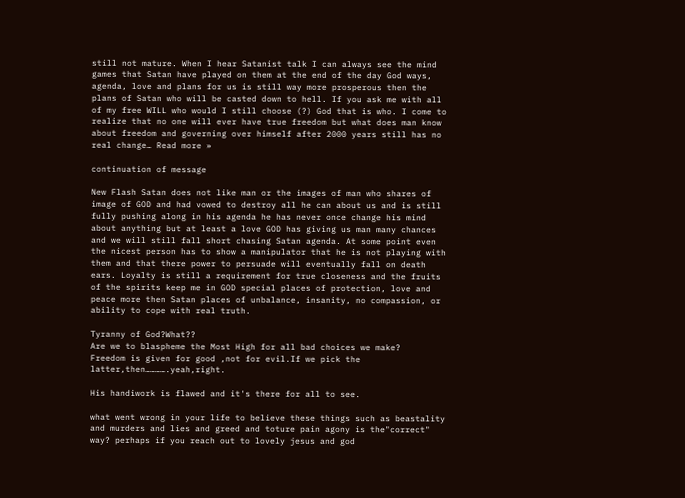still not mature. When I hear Satanist talk I can always see the mind games that Satan have played on them at the end of the day God ways, agenda, love and plans for us is still way more prosperous then the plans of Satan who will be casted down to hell. If you ask me with all of my free WILL who would I still choose (?) God that is who. I come to realize that no one will ever have true freedom but what does man know about freedom and governing over himself after 2000 years still has no real change… Read more »

continuation of message

New Flash Satan does not like man or the images of man who shares of image of GOD and had vowed to destroy all he can about us and is still fully pushing along in his agenda he has never once change his mind about anything but at least a love GOD has giving us man many chances and we will still fall short chasing Satan agenda. At some point even the nicest person has to show a manipulator that he is not playing with them and that there power to persuade will eventually fall on death ears. Loyalty is still a requirement for true closeness and the fruits of the spirits keep me in GOD special places of protection, love and peace more then Satan places of unbalance, insanity, no compassion, or ability to cope with real truth.

Tyranny of God?What??
Are we to blaspheme the Most High for all bad choices we make?
Freedom is given for good ,not for evil.If we pick the latter,then………….yeah,right.

His handiwork is flawed and it's there for all to see.

what went wrong in your life to believe these things such as beastality and murders and lies and greed and toture pain agony is the"correct" way? perhaps if you reach out to lovely jesus and god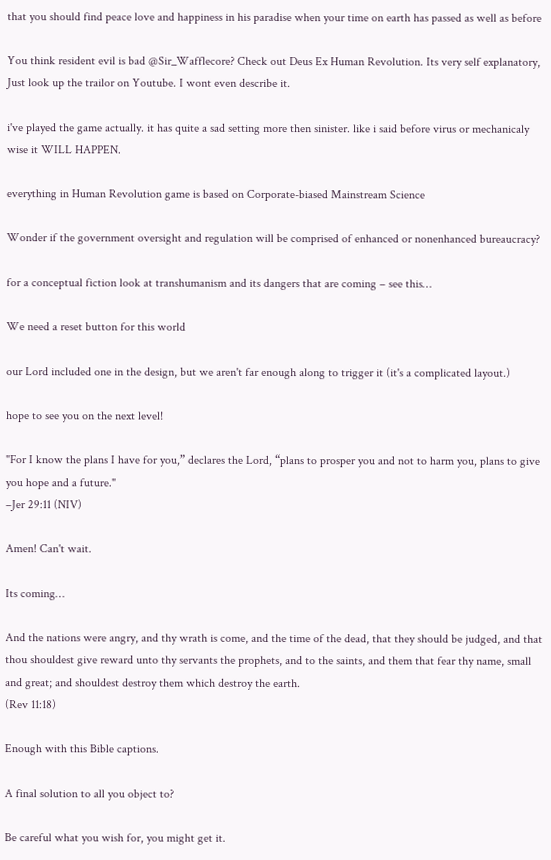that you should find peace love and happiness in his paradise when your time on earth has passed as well as before

You think resident evil is bad @Sir_Wafflecore? Check out Deus Ex Human Revolution. Its very self explanatory, Just look up the trailor on Youtube. I wont even describe it.

i've played the game actually. it has quite a sad setting more then sinister. like i said before virus or mechanicaly wise it WILL HAPPEN.

everything in Human Revolution game is based on Corporate-biased Mainstream Science

Wonder if the government oversight and regulation will be comprised of enhanced or nonenhanced bureaucracy?

for a conceptual fiction look at transhumanism and its dangers that are coming – see this…

We need a reset button for this world

our Lord included one in the design, but we aren't far enough along to trigger it (it's a complicated layout.)

hope to see you on the next level!

"For I know the plans I have for you,” declares the Lord, “plans to prosper you and not to harm you, plans to give you hope and a future."
–Jer 29:11 (NIV)

Amen! Can't wait.

Its coming…

And the nations were angry, and thy wrath is come, and the time of the dead, that they should be judged, and that thou shouldest give reward unto thy servants the prophets, and to the saints, and them that fear thy name, small and great; and shouldest destroy them which destroy the earth.
(Rev 11:18)

Enough with this Bible captions.

A final solution to all you object to?

Be careful what you wish for, you might get it.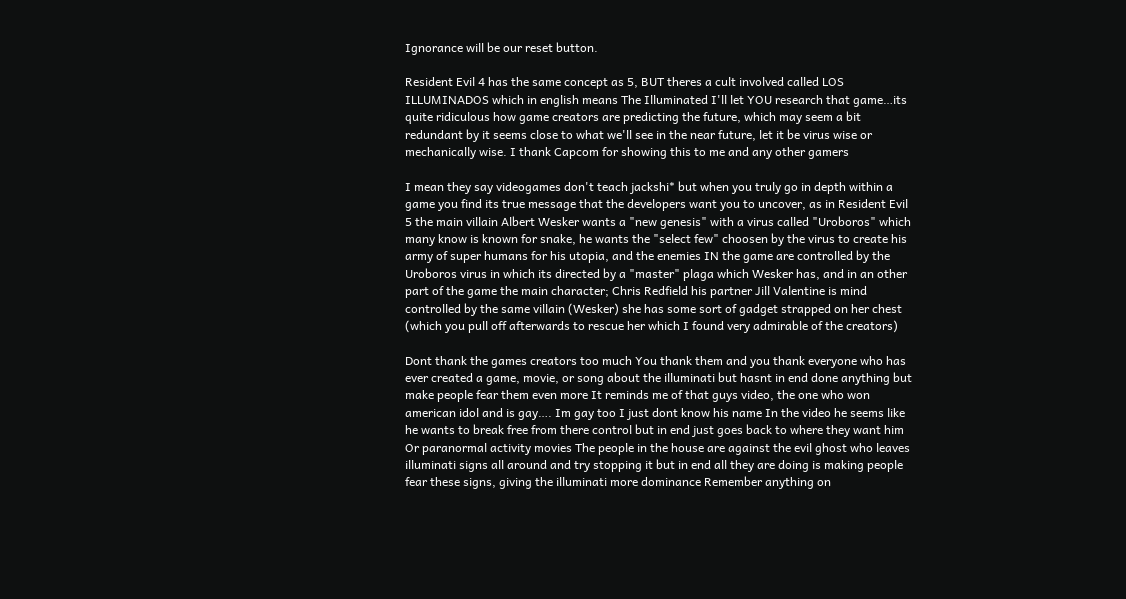Ignorance will be our reset button.

Resident Evil 4 has the same concept as 5, BUT theres a cult involved called LOS ILLUMINADOS which in english means The Illuminated I'll let YOU research that game…its quite ridiculous how game creators are predicting the future, which may seem a bit redundant by it seems close to what we'll see in the near future, let it be virus wise or mechanically wise. I thank Capcom for showing this to me and any other gamers

I mean they say videogames don't teach jackshi* but when you truly go in depth within a game you find its true message that the developers want you to uncover, as in Resident Evil 5 the main villain Albert Wesker wants a "new genesis" with a virus called "Uroboros" which many know is known for snake, he wants the "select few" choosen by the virus to create his army of super humans for his utopia, and the enemies IN the game are controlled by the Uroboros virus in which its directed by a "master" plaga which Wesker has, and in an other part of the game the main character; Chris Redfield his partner Jill Valentine is mind controlled by the same villain (Wesker) she has some sort of gadget strapped on her chest (which you pull off afterwards to rescue her which I found very admirable of the creators)

Dont thank the games creators too much You thank them and you thank everyone who has ever created a game, movie, or song about the illuminati but hasnt in end done anything but make people fear them even more It reminds me of that guys video, the one who won american idol and is gay…. Im gay too I just dont know his name In the video he seems like he wants to break free from there control but in end just goes back to where they want him Or paranormal activity movies The people in the house are against the evil ghost who leaves illuminati signs all around and try stopping it but in end all they are doing is making people fear these signs, giving the illuminati more dominance Remember anything on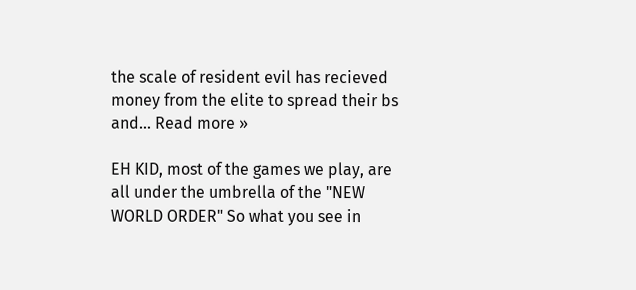the scale of resident evil has recieved money from the elite to spread their bs and… Read more »

EH KID, most of the games we play, are all under the umbrella of the "NEW WORLD ORDER" So what you see in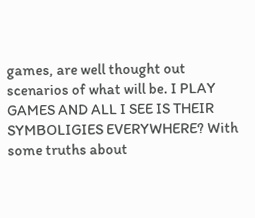games, are well thought out scenarios of what will be. I PLAY GAMES AND ALL I SEE IS THEIR SYMBOLIGIES EVERYWHERE? With some truths about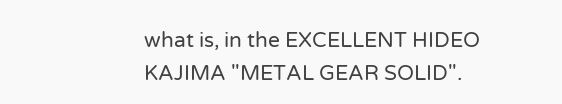what is, in the EXCELLENT HIDEO KAJIMA "METAL GEAR SOLID".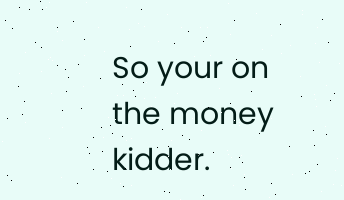So your on the money kidder.